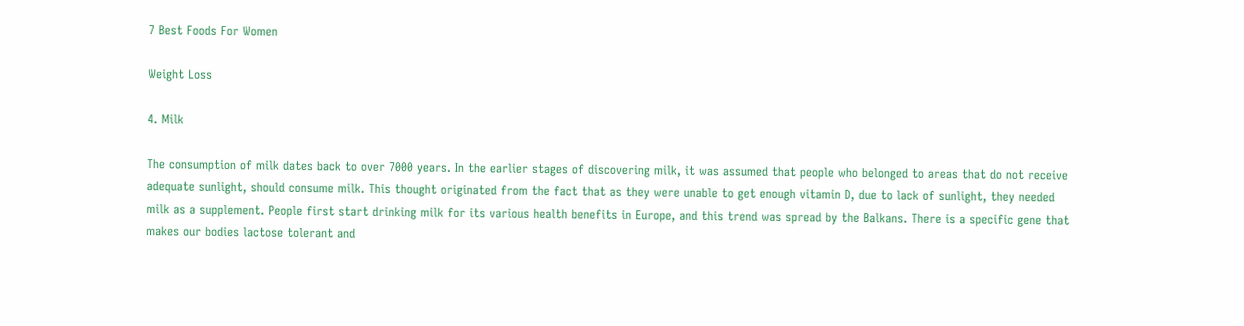7 Best Foods For Women

Weight Loss

4. Milk

The consumption of milk dates back to over 7000 years. In the earlier stages of discovering milk, it was assumed that people who belonged to areas that do not receive adequate sunlight, should consume milk. This thought originated from the fact that as they were unable to get enough vitamin D, due to lack of sunlight, they needed milk as a supplement. People first start drinking milk for its various health benefits in Europe, and this trend was spread by the Balkans. There is a specific gene that makes our bodies lactose tolerant and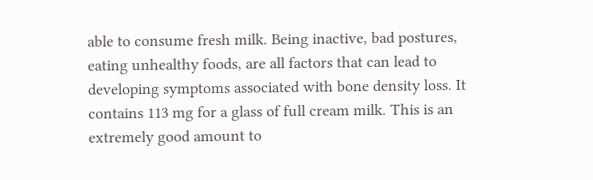able to consume fresh milk. Being inactive, bad postures, eating unhealthy foods, are all factors that can lead to developing symptoms associated with bone density loss. It contains 113 mg for a glass of full cream milk. This is an extremely good amount to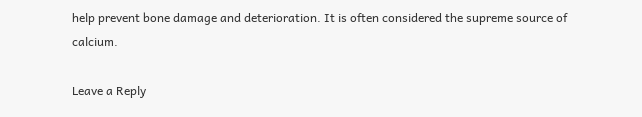help prevent bone damage and deterioration. It is often considered the supreme source of calcium.

Leave a Reply